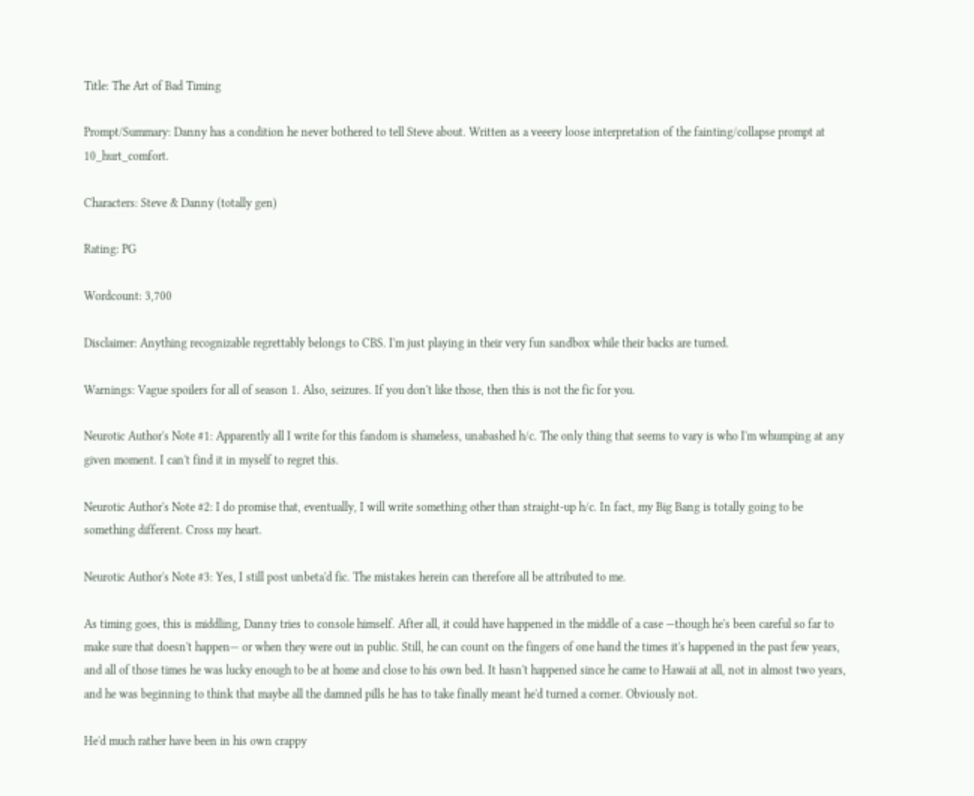Title: The Art of Bad Timing

Prompt/Summary: Danny has a condition he never bothered to tell Steve about. Written as a veeery loose interpretation of the fainting/collapse prompt at 10_hurt_comfort.

Characters: Steve & Danny (totally gen)

Rating: PG

Wordcount: 3,700

Disclaimer: Anything recognizable regrettably belongs to CBS. I'm just playing in their very fun sandbox while their backs are turned.

Warnings: Vague spoilers for all of season 1. Also, seizures. If you don't like those, then this is not the fic for you.

Neurotic Author's Note #1: Apparently all I write for this fandom is shameless, unabashed h/c. The only thing that seems to vary is who I'm whumping at any given moment. I can't find it in myself to regret this.

Neurotic Author's Note #2: I do promise that, eventually, I will write something other than straight-up h/c. In fact, my Big Bang is totally going to be something different. Cross my heart.

Neurotic Author's Note #3: Yes, I still post unbeta'd fic. The mistakes herein can therefore all be attributed to me.

As timing goes, this is middling, Danny tries to console himself. After all, it could have happened in the middle of a case —though he's been careful so far to make sure that doesn't happen— or when they were out in public. Still, he can count on the fingers of one hand the times it's happened in the past few years, and all of those times he was lucky enough to be at home and close to his own bed. It hasn't happened since he came to Hawaii at all, not in almost two years, and he was beginning to think that maybe all the damned pills he has to take finally meant he'd turned a corner. Obviously not.

He'd much rather have been in his own crappy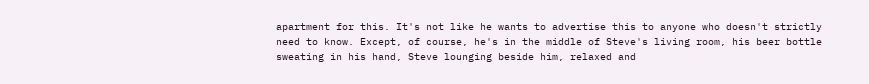apartment for this. It's not like he wants to advertise this to anyone who doesn't strictly need to know. Except, of course, he's in the middle of Steve's living room, his beer bottle sweating in his hand, Steve lounging beside him, relaxed and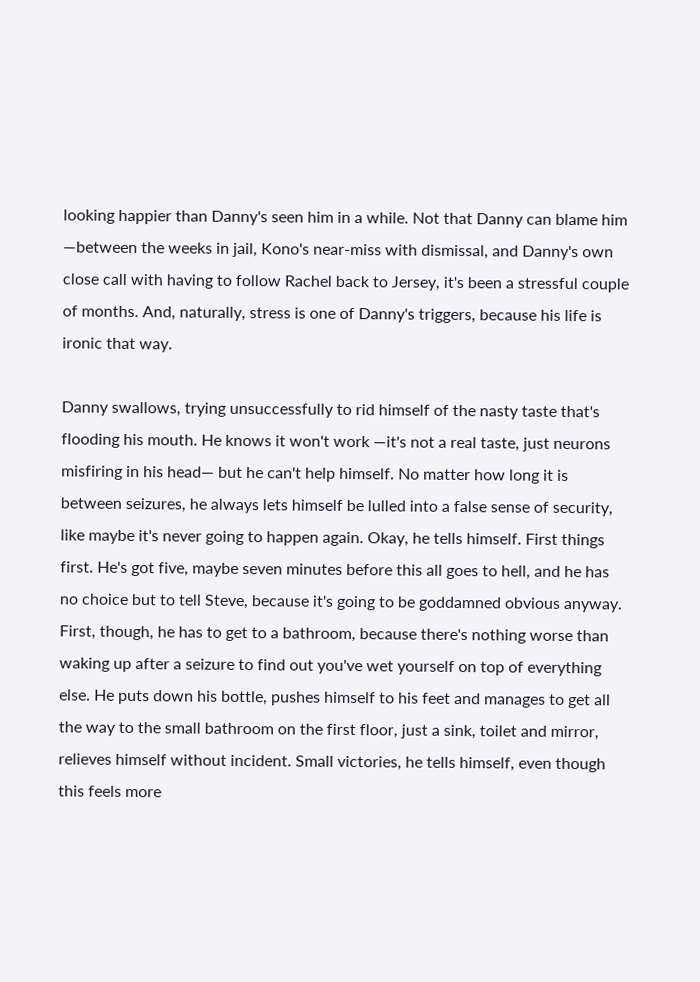looking happier than Danny's seen him in a while. Not that Danny can blame him —between the weeks in jail, Kono's near-miss with dismissal, and Danny's own close call with having to follow Rachel back to Jersey, it's been a stressful couple of months. And, naturally, stress is one of Danny's triggers, because his life is ironic that way.

Danny swallows, trying unsuccessfully to rid himself of the nasty taste that's flooding his mouth. He knows it won't work —it's not a real taste, just neurons misfiring in his head— but he can't help himself. No matter how long it is between seizures, he always lets himself be lulled into a false sense of security, like maybe it's never going to happen again. Okay, he tells himself. First things first. He's got five, maybe seven minutes before this all goes to hell, and he has no choice but to tell Steve, because it's going to be goddamned obvious anyway. First, though, he has to get to a bathroom, because there's nothing worse than waking up after a seizure to find out you've wet yourself on top of everything else. He puts down his bottle, pushes himself to his feet and manages to get all the way to the small bathroom on the first floor, just a sink, toilet and mirror, relieves himself without incident. Small victories, he tells himself, even though this feels more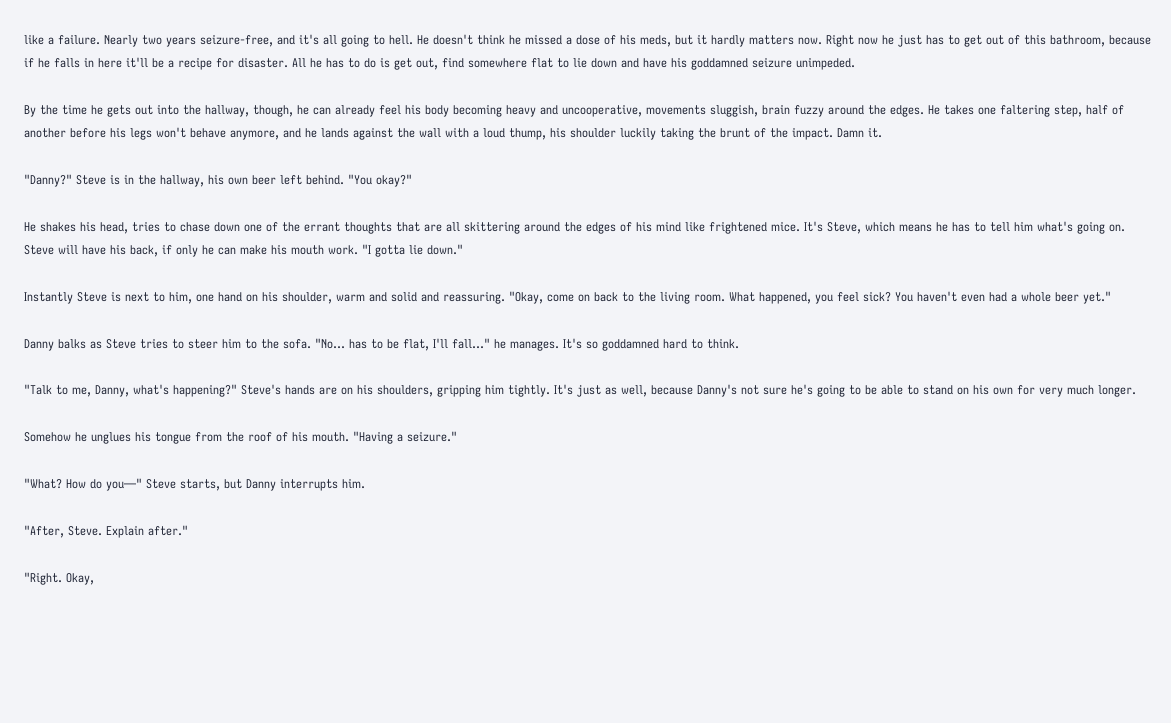like a failure. Nearly two years seizure-free, and it's all going to hell. He doesn't think he missed a dose of his meds, but it hardly matters now. Right now he just has to get out of this bathroom, because if he falls in here it'll be a recipe for disaster. All he has to do is get out, find somewhere flat to lie down and have his goddamned seizure unimpeded.

By the time he gets out into the hallway, though, he can already feel his body becoming heavy and uncooperative, movements sluggish, brain fuzzy around the edges. He takes one faltering step, half of another before his legs won't behave anymore, and he lands against the wall with a loud thump, his shoulder luckily taking the brunt of the impact. Damn it.

"Danny?" Steve is in the hallway, his own beer left behind. "You okay?"

He shakes his head, tries to chase down one of the errant thoughts that are all skittering around the edges of his mind like frightened mice. It's Steve, which means he has to tell him what's going on. Steve will have his back, if only he can make his mouth work. "I gotta lie down."

Instantly Steve is next to him, one hand on his shoulder, warm and solid and reassuring. "Okay, come on back to the living room. What happened, you feel sick? You haven't even had a whole beer yet."

Danny balks as Steve tries to steer him to the sofa. "No... has to be flat, I'll fall..." he manages. It's so goddamned hard to think.

"Talk to me, Danny, what's happening?" Steve's hands are on his shoulders, gripping him tightly. It's just as well, because Danny's not sure he's going to be able to stand on his own for very much longer.

Somehow he unglues his tongue from the roof of his mouth. "Having a seizure."

"What? How do you—" Steve starts, but Danny interrupts him.

"After, Steve. Explain after."

"Right. Okay,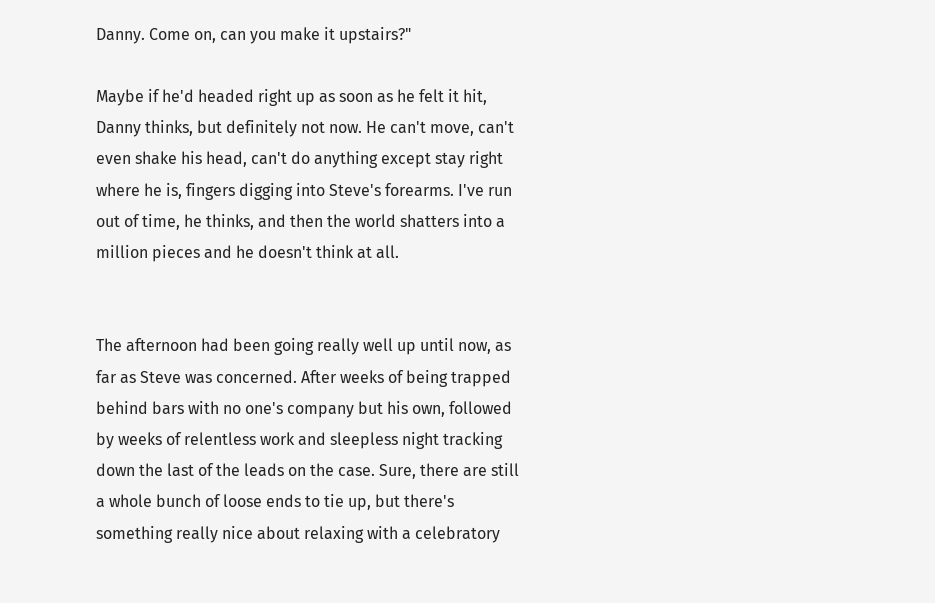Danny. Come on, can you make it upstairs?"

Maybe if he'd headed right up as soon as he felt it hit, Danny thinks, but definitely not now. He can't move, can't even shake his head, can't do anything except stay right where he is, fingers digging into Steve's forearms. I've run out of time, he thinks, and then the world shatters into a million pieces and he doesn't think at all.


The afternoon had been going really well up until now, as far as Steve was concerned. After weeks of being trapped behind bars with no one's company but his own, followed by weeks of relentless work and sleepless night tracking down the last of the leads on the case. Sure, there are still a whole bunch of loose ends to tie up, but there's something really nice about relaxing with a celebratory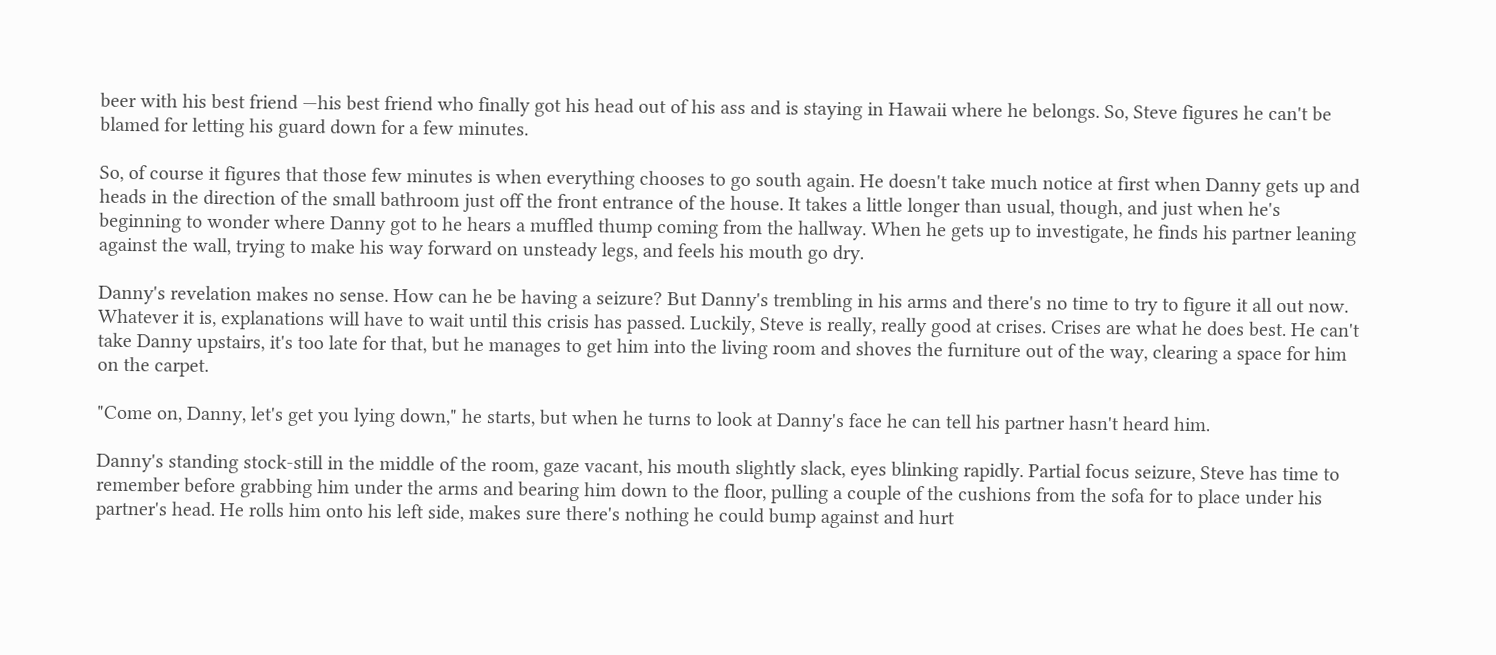beer with his best friend —his best friend who finally got his head out of his ass and is staying in Hawaii where he belongs. So, Steve figures he can't be blamed for letting his guard down for a few minutes.

So, of course it figures that those few minutes is when everything chooses to go south again. He doesn't take much notice at first when Danny gets up and heads in the direction of the small bathroom just off the front entrance of the house. It takes a little longer than usual, though, and just when he's beginning to wonder where Danny got to he hears a muffled thump coming from the hallway. When he gets up to investigate, he finds his partner leaning against the wall, trying to make his way forward on unsteady legs, and feels his mouth go dry.

Danny's revelation makes no sense. How can he be having a seizure? But Danny's trembling in his arms and there's no time to try to figure it all out now. Whatever it is, explanations will have to wait until this crisis has passed. Luckily, Steve is really, really good at crises. Crises are what he does best. He can't take Danny upstairs, it's too late for that, but he manages to get him into the living room and shoves the furniture out of the way, clearing a space for him on the carpet.

"Come on, Danny, let's get you lying down," he starts, but when he turns to look at Danny's face he can tell his partner hasn't heard him.

Danny's standing stock-still in the middle of the room, gaze vacant, his mouth slightly slack, eyes blinking rapidly. Partial focus seizure, Steve has time to remember before grabbing him under the arms and bearing him down to the floor, pulling a couple of the cushions from the sofa for to place under his partner's head. He rolls him onto his left side, makes sure there's nothing he could bump against and hurt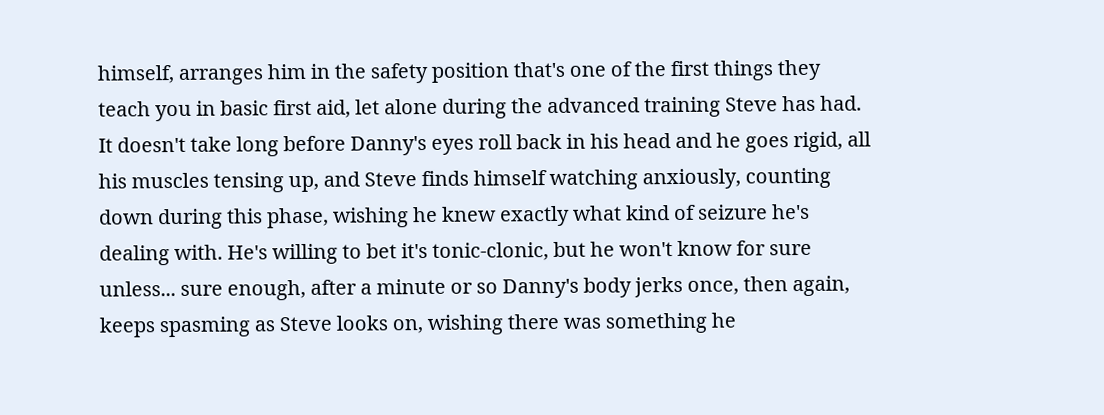himself, arranges him in the safety position that's one of the first things they teach you in basic first aid, let alone during the advanced training Steve has had. It doesn't take long before Danny's eyes roll back in his head and he goes rigid, all his muscles tensing up, and Steve finds himself watching anxiously, counting down during this phase, wishing he knew exactly what kind of seizure he's dealing with. He's willing to bet it's tonic-clonic, but he won't know for sure unless... sure enough, after a minute or so Danny's body jerks once, then again, keeps spasming as Steve looks on, wishing there was something he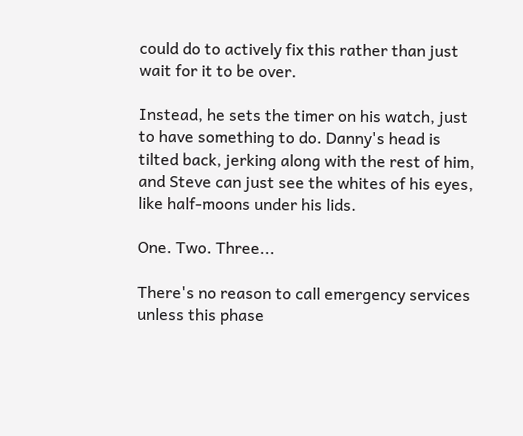could do to actively fix this rather than just wait for it to be over.

Instead, he sets the timer on his watch, just to have something to do. Danny's head is tilted back, jerking along with the rest of him, and Steve can just see the whites of his eyes, like half-moons under his lids.

One. Two. Three...

There's no reason to call emergency services unless this phase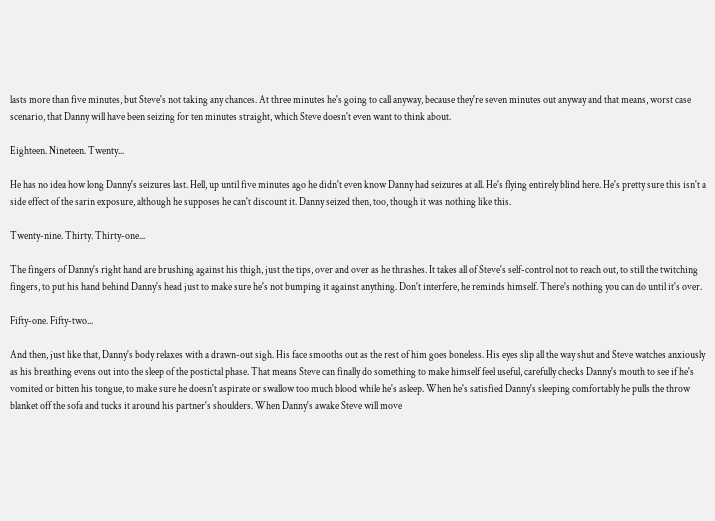lasts more than five minutes, but Steve's not taking any chances. At three minutes he's going to call anyway, because they're seven minutes out anyway and that means, worst case scenario, that Danny will have been seizing for ten minutes straight, which Steve doesn't even want to think about.

Eighteen. Nineteen. Twenty...

He has no idea how long Danny's seizures last. Hell, up until five minutes ago he didn't even know Danny had seizures at all. He's flying entirely blind here. He's pretty sure this isn't a side effect of the sarin exposure, although he supposes he can't discount it. Danny seized then, too, though it was nothing like this.

Twenty-nine. Thirty. Thirty-one...

The fingers of Danny's right hand are brushing against his thigh, just the tips, over and over as he thrashes. It takes all of Steve's self-control not to reach out, to still the twitching fingers, to put his hand behind Danny's head just to make sure he's not bumping it against anything. Don't interfere, he reminds himself. There's nothing you can do until it's over.

Fifty-one. Fifty-two...

And then, just like that, Danny's body relaxes with a drawn-out sigh. His face smooths out as the rest of him goes boneless. His eyes slip all the way shut and Steve watches anxiously as his breathing evens out into the sleep of the postictal phase. That means Steve can finally do something to make himself feel useful, carefully checks Danny's mouth to see if he's vomited or bitten his tongue, to make sure he doesn't aspirate or swallow too much blood while he's asleep. When he's satisfied Danny's sleeping comfortably he pulls the throw blanket off the sofa and tucks it around his partner's shoulders. When Danny's awake Steve will move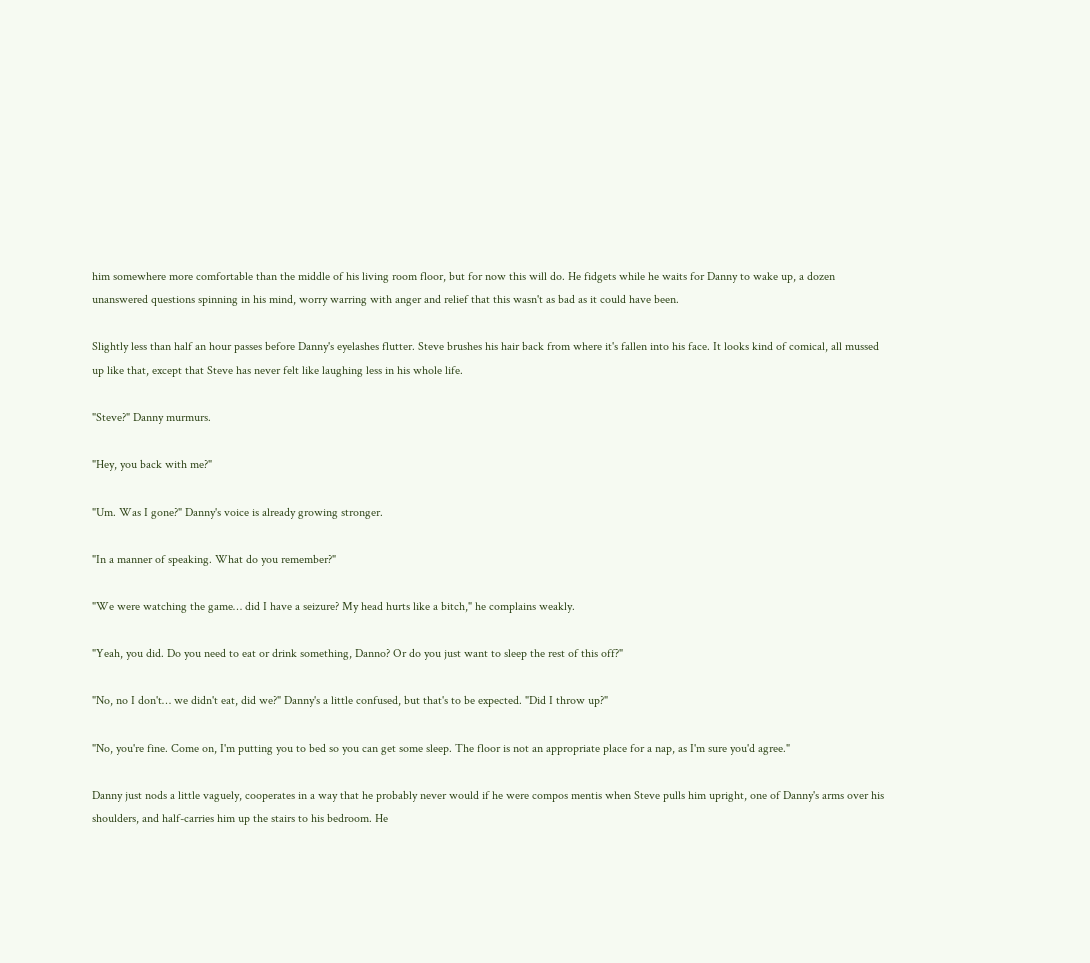him somewhere more comfortable than the middle of his living room floor, but for now this will do. He fidgets while he waits for Danny to wake up, a dozen unanswered questions spinning in his mind, worry warring with anger and relief that this wasn't as bad as it could have been.

Slightly less than half an hour passes before Danny's eyelashes flutter. Steve brushes his hair back from where it's fallen into his face. It looks kind of comical, all mussed up like that, except that Steve has never felt like laughing less in his whole life.

"Steve?" Danny murmurs.

"Hey, you back with me?"

"Um. Was I gone?" Danny's voice is already growing stronger.

"In a manner of speaking. What do you remember?"

"We were watching the game… did I have a seizure? My head hurts like a bitch," he complains weakly.

"Yeah, you did. Do you need to eat or drink something, Danno? Or do you just want to sleep the rest of this off?"

"No, no I don't… we didn't eat, did we?" Danny's a little confused, but that's to be expected. "Did I throw up?"

"No, you're fine. Come on, I'm putting you to bed so you can get some sleep. The floor is not an appropriate place for a nap, as I'm sure you'd agree."

Danny just nods a little vaguely, cooperates in a way that he probably never would if he were compos mentis when Steve pulls him upright, one of Danny's arms over his shoulders, and half-carries him up the stairs to his bedroom. He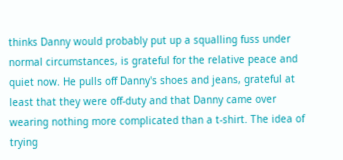thinks Danny would probably put up a squalling fuss under normal circumstances, is grateful for the relative peace and quiet now. He pulls off Danny's shoes and jeans, grateful at least that they were off-duty and that Danny came over wearing nothing more complicated than a t-shirt. The idea of trying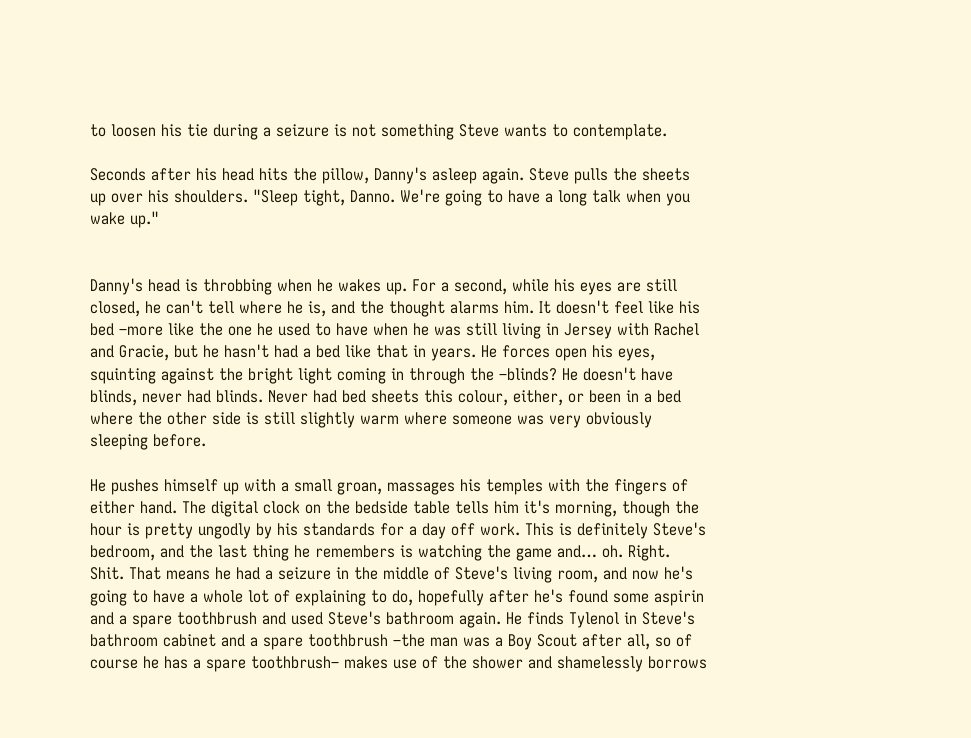to loosen his tie during a seizure is not something Steve wants to contemplate.

Seconds after his head hits the pillow, Danny's asleep again. Steve pulls the sheets up over his shoulders. "Sleep tight, Danno. We're going to have a long talk when you wake up."


Danny's head is throbbing when he wakes up. For a second, while his eyes are still closed, he can't tell where he is, and the thought alarms him. It doesn't feel like his bed –more like the one he used to have when he was still living in Jersey with Rachel and Gracie, but he hasn't had a bed like that in years. He forces open his eyes, squinting against the bright light coming in through the –blinds? He doesn't have blinds, never had blinds. Never had bed sheets this colour, either, or been in a bed where the other side is still slightly warm where someone was very obviously sleeping before.

He pushes himself up with a small groan, massages his temples with the fingers of either hand. The digital clock on the bedside table tells him it's morning, though the hour is pretty ungodly by his standards for a day off work. This is definitely Steve's bedroom, and the last thing he remembers is watching the game and… oh. Right. Shit. That means he had a seizure in the middle of Steve's living room, and now he's going to have a whole lot of explaining to do, hopefully after he's found some aspirin and a spare toothbrush and used Steve's bathroom again. He finds Tylenol in Steve's bathroom cabinet and a spare toothbrush –the man was a Boy Scout after all, so of course he has a spare toothbrush– makes use of the shower and shamelessly borrows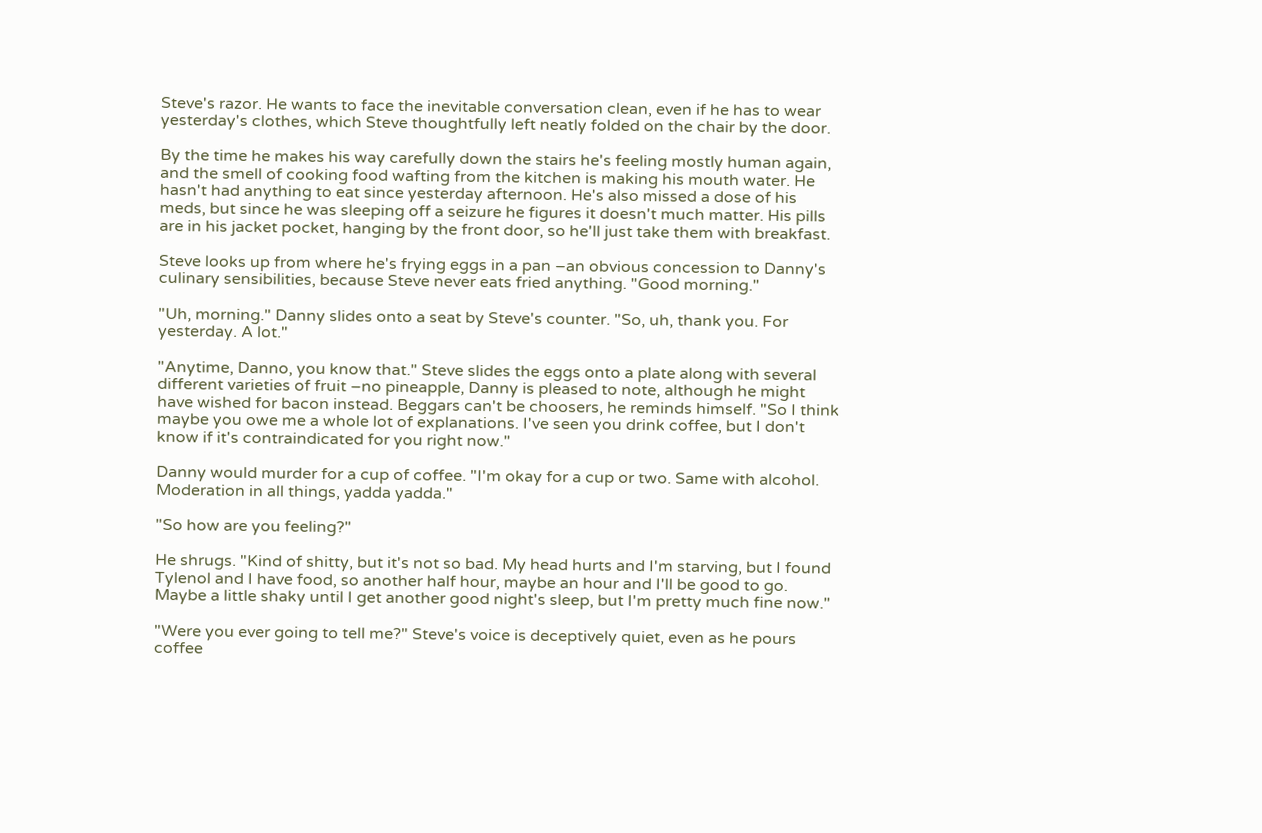Steve's razor. He wants to face the inevitable conversation clean, even if he has to wear yesterday's clothes, which Steve thoughtfully left neatly folded on the chair by the door.

By the time he makes his way carefully down the stairs he's feeling mostly human again, and the smell of cooking food wafting from the kitchen is making his mouth water. He hasn't had anything to eat since yesterday afternoon. He's also missed a dose of his meds, but since he was sleeping off a seizure he figures it doesn't much matter. His pills are in his jacket pocket, hanging by the front door, so he'll just take them with breakfast.

Steve looks up from where he's frying eggs in a pan –an obvious concession to Danny's culinary sensibilities, because Steve never eats fried anything. "Good morning."

"Uh, morning." Danny slides onto a seat by Steve's counter. "So, uh, thank you. For yesterday. A lot."

"Anytime, Danno, you know that." Steve slides the eggs onto a plate along with several different varieties of fruit –no pineapple, Danny is pleased to note, although he might have wished for bacon instead. Beggars can't be choosers, he reminds himself. "So I think maybe you owe me a whole lot of explanations. I've seen you drink coffee, but I don't know if it's contraindicated for you right now."

Danny would murder for a cup of coffee. "I'm okay for a cup or two. Same with alcohol. Moderation in all things, yadda yadda."

"So how are you feeling?"

He shrugs. "Kind of shitty, but it's not so bad. My head hurts and I'm starving, but I found Tylenol and I have food, so another half hour, maybe an hour and I'll be good to go. Maybe a little shaky until I get another good night's sleep, but I'm pretty much fine now."

"Were you ever going to tell me?" Steve's voice is deceptively quiet, even as he pours coffee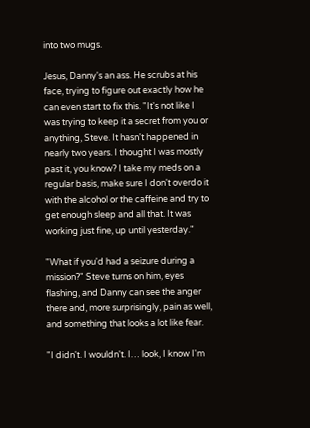into two mugs.

Jesus, Danny's an ass. He scrubs at his face, trying to figure out exactly how he can even start to fix this. "It's not like I was trying to keep it a secret from you or anything, Steve. It hasn't happened in nearly two years. I thought I was mostly past it, you know? I take my meds on a regular basis, make sure I don't overdo it with the alcohol or the caffeine and try to get enough sleep and all that. It was working just fine, up until yesterday."

"What if you'd had a seizure during a mission?" Steve turns on him, eyes flashing, and Danny can see the anger there and, more surprisingly, pain as well, and something that looks a lot like fear.

"I didn't. I wouldn't. I… look, I know I'm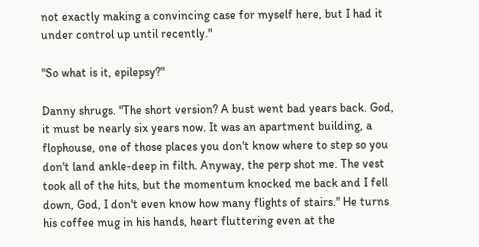not exactly making a convincing case for myself here, but I had it under control up until recently."

"So what is it, epilepsy?"

Danny shrugs. "The short version? A bust went bad years back. God, it must be nearly six years now. It was an apartment building, a flophouse, one of those places you don't know where to step so you don't land ankle-deep in filth. Anyway, the perp shot me. The vest took all of the hits, but the momentum knocked me back and I fell down, God, I don't even know how many flights of stairs." He turns his coffee mug in his hands, heart fluttering even at the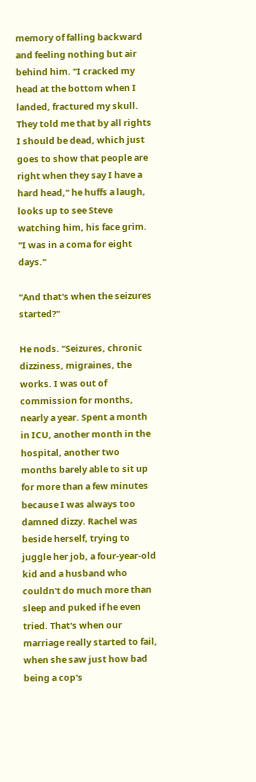memory of falling backward and feeling nothing but air behind him. "I cracked my head at the bottom when I landed, fractured my skull. They told me that by all rights I should be dead, which just goes to show that people are right when they say I have a hard head," he huffs a laugh, looks up to see Steve watching him, his face grim. "I was in a coma for eight days."

"And that's when the seizures started?"

He nods. "Seizures, chronic dizziness, migraines, the works. I was out of commission for months, nearly a year. Spent a month in ICU, another month in the hospital, another two months barely able to sit up for more than a few minutes because I was always too damned dizzy. Rachel was beside herself, trying to juggle her job, a four-year-old kid and a husband who couldn't do much more than sleep and puked if he even tried. That's when our marriage really started to fail, when she saw just how bad being a cop's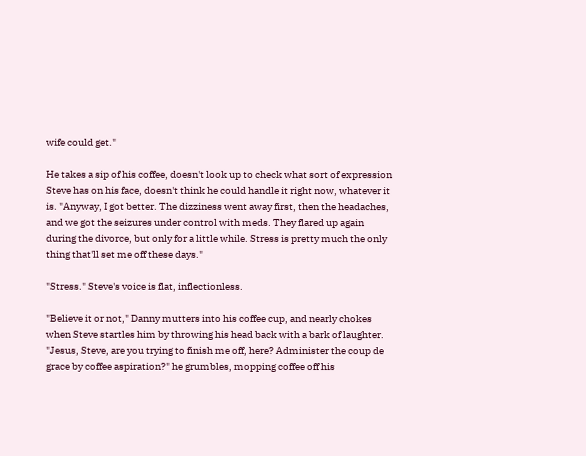wife could get."

He takes a sip of his coffee, doesn't look up to check what sort of expression Steve has on his face, doesn't think he could handle it right now, whatever it is. "Anyway, I got better. The dizziness went away first, then the headaches, and we got the seizures under control with meds. They flared up again during the divorce, but only for a little while. Stress is pretty much the only thing that'll set me off these days."

"Stress." Steve's voice is flat, inflectionless.

"Believe it or not," Danny mutters into his coffee cup, and nearly chokes when Steve startles him by throwing his head back with a bark of laughter. "Jesus, Steve, are you trying to finish me off, here? Administer the coup de grace by coffee aspiration?" he grumbles, mopping coffee off his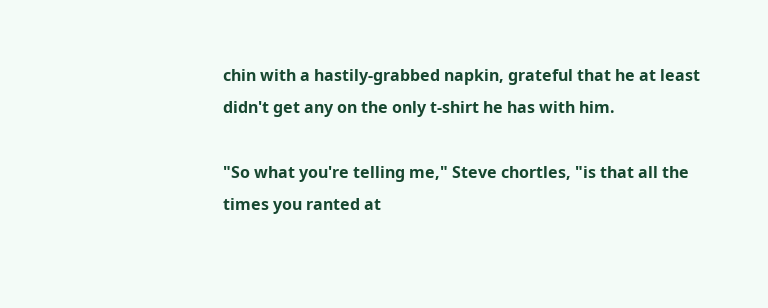chin with a hastily-grabbed napkin, grateful that he at least didn't get any on the only t-shirt he has with him.

"So what you're telling me," Steve chortles, "is that all the times you ranted at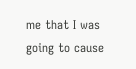me that I was going to cause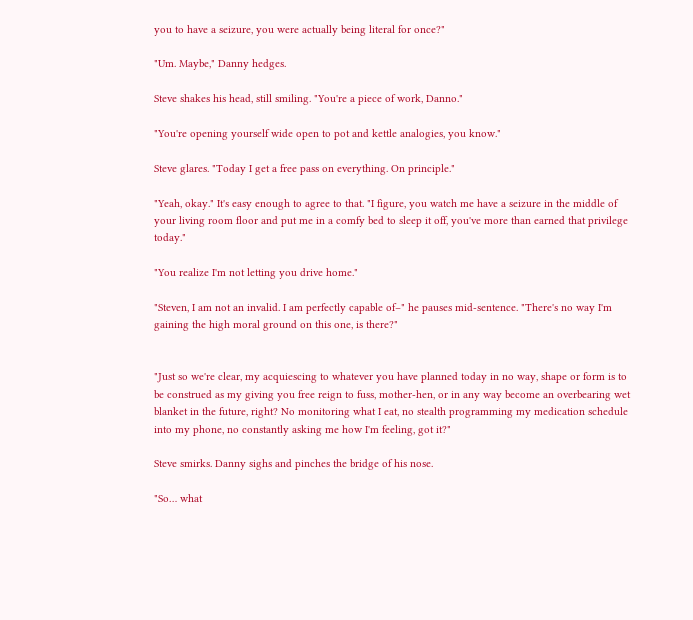you to have a seizure, you were actually being literal for once?"

"Um. Maybe," Danny hedges.

Steve shakes his head, still smiling. "You're a piece of work, Danno."

"You're opening yourself wide open to pot and kettle analogies, you know."

Steve glares. "Today I get a free pass on everything. On principle."

"Yeah, okay." It's easy enough to agree to that. "I figure, you watch me have a seizure in the middle of your living room floor and put me in a comfy bed to sleep it off, you've more than earned that privilege today."

"You realize I'm not letting you drive home."

"Steven, I am not an invalid. I am perfectly capable of–" he pauses mid-sentence. "There's no way I'm gaining the high moral ground on this one, is there?"


"Just so we're clear, my acquiescing to whatever you have planned today in no way, shape or form is to be construed as my giving you free reign to fuss, mother-hen, or in any way become an overbearing wet blanket in the future, right? No monitoring what I eat, no stealth programming my medication schedule into my phone, no constantly asking me how I'm feeling, got it?"

Steve smirks. Danny sighs and pinches the bridge of his nose.

"So… what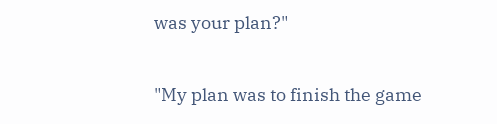was your plan?"

"My plan was to finish the game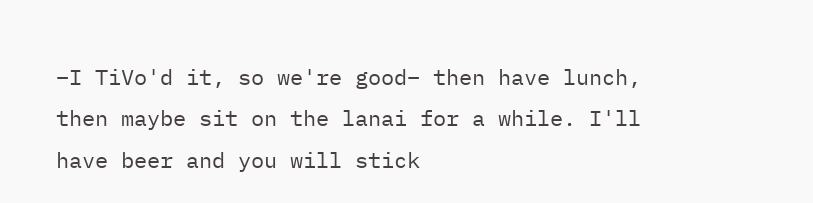–I TiVo'd it, so we're good– then have lunch, then maybe sit on the lanai for a while. I'll have beer and you will stick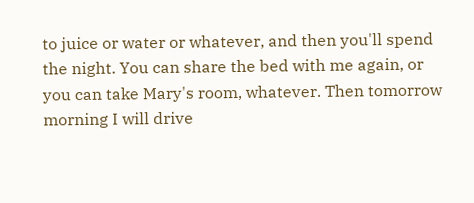to juice or water or whatever, and then you'll spend the night. You can share the bed with me again, or you can take Mary's room, whatever. Then tomorrow morning I will drive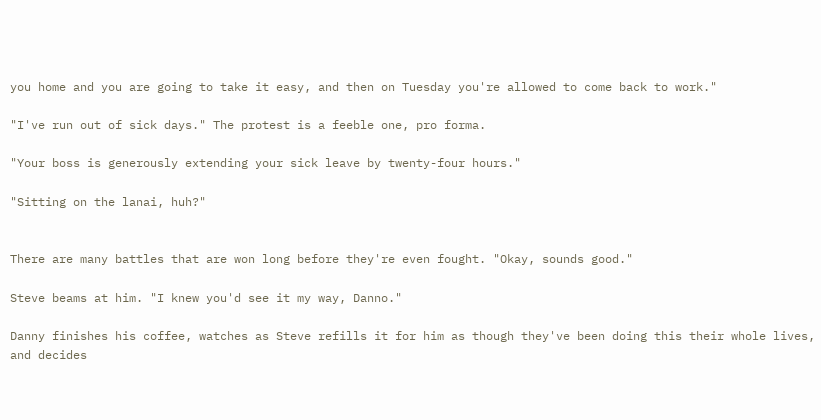you home and you are going to take it easy, and then on Tuesday you're allowed to come back to work."

"I've run out of sick days." The protest is a feeble one, pro forma.

"Your boss is generously extending your sick leave by twenty-four hours."

"Sitting on the lanai, huh?"


There are many battles that are won long before they're even fought. "Okay, sounds good."

Steve beams at him. "I knew you'd see it my way, Danno."

Danny finishes his coffee, watches as Steve refills it for him as though they've been doing this their whole lives, and decides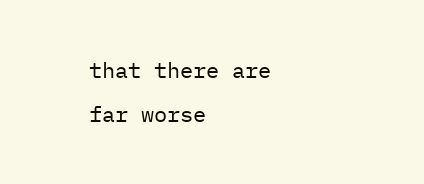that there are far worse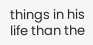things in his life than the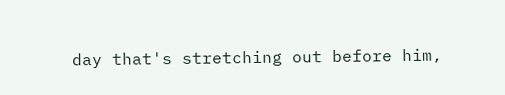day that's stretching out before him,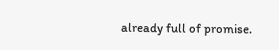already full of promise.